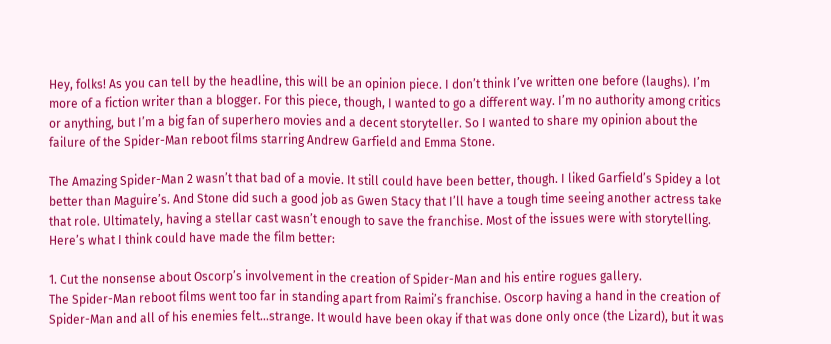Hey, folks! As you can tell by the headline, this will be an opinion piece. I don’t think I’ve written one before (laughs). I’m more of a fiction writer than a blogger. For this piece, though, I wanted to go a different way. I’m no authority among critics or anything, but I’m a big fan of superhero movies and a decent storyteller. So I wanted to share my opinion about the failure of the Spider-Man reboot films starring Andrew Garfield and Emma Stone.

The Amazing Spider-Man 2 wasn’t that bad of a movie. It still could have been better, though. I liked Garfield’s Spidey a lot better than Maguire’s. And Stone did such a good job as Gwen Stacy that I’ll have a tough time seeing another actress take that role. Ultimately, having a stellar cast wasn’t enough to save the franchise. Most of the issues were with storytelling. Here’s what I think could have made the film better:

1. Cut the nonsense about Oscorp’s involvement in the creation of Spider-Man and his entire rogues gallery.
The Spider-Man reboot films went too far in standing apart from Raimi’s franchise. Oscorp having a hand in the creation of Spider-Man and all of his enemies felt…strange. It would have been okay if that was done only once (the Lizard), but it was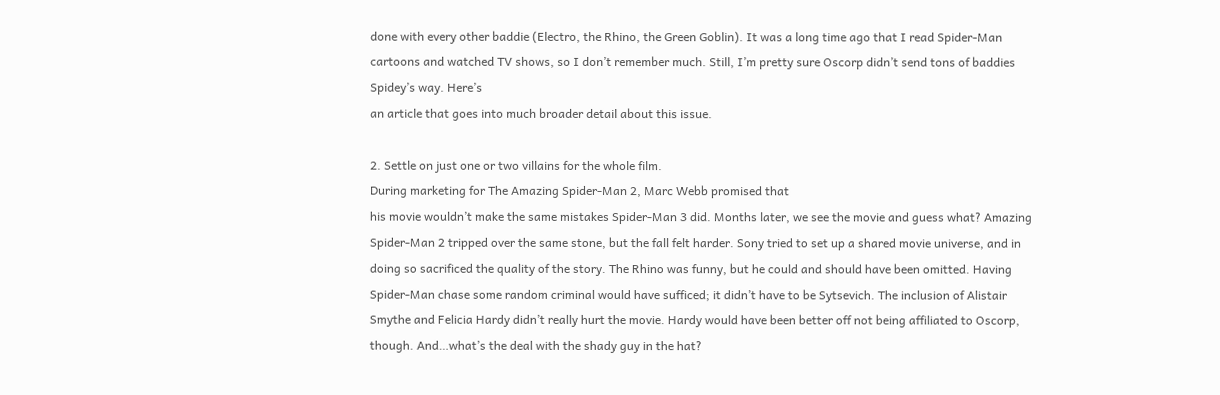done with every other baddie (Electro, the Rhino, the Green Goblin). It was a long time ago that I read Spider-Man cartoons and watched TV shows, so I don’t remember much. Still, I’m pretty sure Oscorp didn’t send tons of baddies Spidey’s way. Here’s
an article that goes into much broader detail about this issue.

2. Settle on just one or two villains for the whole film.
During marketing for The Amazing Spider-Man 2, Marc Webb promised that
his movie wouldn’t make the same mistakes Spider-Man 3 did. Months later, we see the movie and guess what? Amazing Spider-Man 2 tripped over the same stone, but the fall felt harder. Sony tried to set up a shared movie universe, and in doing so sacrificed the quality of the story. The Rhino was funny, but he could and should have been omitted. Having Spider-Man chase some random criminal would have sufficed; it didn’t have to be Sytsevich. The inclusion of Alistair Smythe and Felicia Hardy didn’t really hurt the movie. Hardy would have been better off not being affiliated to Oscorp, though. And…what’s the deal with the shady guy in the hat?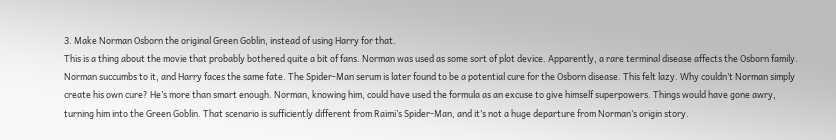3. Make Norman Osborn the original Green Goblin, instead of using Harry for that.
This is a thing about the movie that probably bothered quite a bit of fans. Norman was used as some sort of plot device. Apparently, a rare terminal disease affects the Osborn family. Norman succumbs to it, and Harry faces the same fate. The Spider-Man serum is later found to be a potential cure for the Osborn disease. This felt lazy. Why couldn’t Norman simply create his own cure? He’s more than smart enough. Norman, knowing him, could have used the formula as an excuse to give himself superpowers. Things would have gone awry, turning him into the Green Goblin. That scenario is sufficiently different from Raimi’s Spider-Man, and it’s not a huge departure from Norman’s origin story.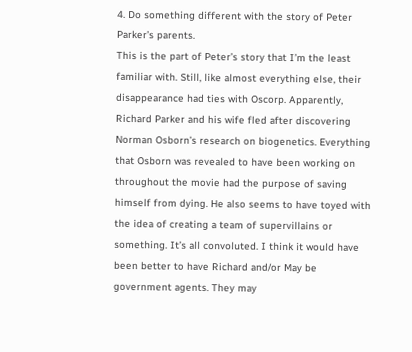4. Do something different with the story of Peter Parker’s parents.
This is the part of Peter’s story that I’m the least familiar with. Still, like almost everything else, their disappearance had ties with Oscorp. Apparently, Richard Parker and his wife fled after discovering Norman Osborn’s research on biogenetics. Everything that Osborn was revealed to have been working on throughout the movie had the purpose of saving himself from dying. He also seems to have toyed with the idea of creating a team of supervillains or something. It’s all convoluted. I think it would have been better to have Richard and/or May be government agents. They may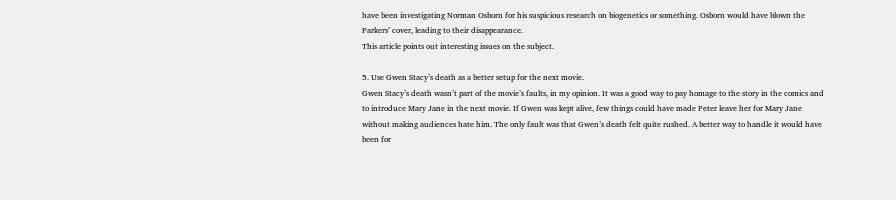have been investigating Norman Osborn for his suspicious research on biogenetics or something. Osborn would have blown the Parkers’ cover, leading to their disappearance.
This article points out interesting issues on the subject.

5. Use Gwen Stacy’s death as a better setup for the next movie.
Gwen Stacy’s death wasn’t part of the movie’s faults, in my opinion. It was a good way to pay homage to the story in the comics and to introduce Mary Jane in the next movie. If Gwen was kept alive, few things could have made Peter leave her for Mary Jane without making audiences hate him. The only fault was that Gwen’s death felt quite rushed. A better way to handle it would have been for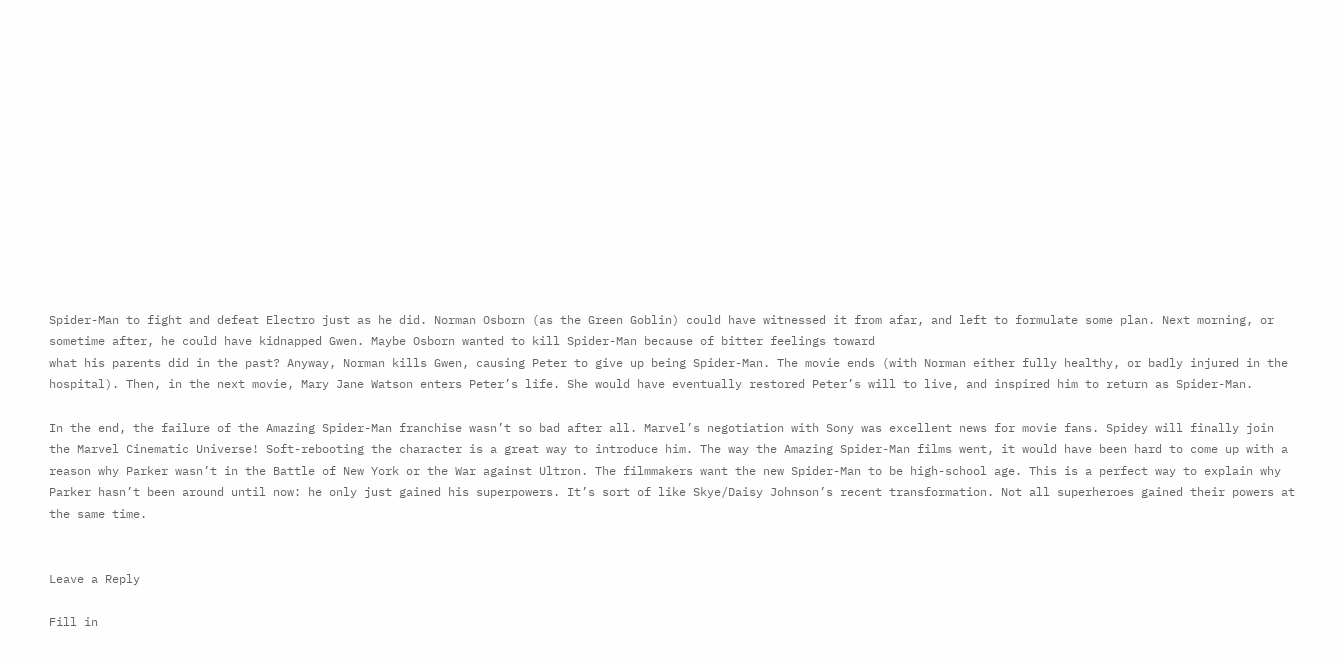Spider-Man to fight and defeat Electro just as he did. Norman Osborn (as the Green Goblin) could have witnessed it from afar, and left to formulate some plan. Next morning, or sometime after, he could have kidnapped Gwen. Maybe Osborn wanted to kill Spider-Man because of bitter feelings toward
what his parents did in the past? Anyway, Norman kills Gwen, causing Peter to give up being Spider-Man. The movie ends (with Norman either fully healthy, or badly injured in the hospital). Then, in the next movie, Mary Jane Watson enters Peter’s life. She would have eventually restored Peter’s will to live, and inspired him to return as Spider-Man.

In the end, the failure of the Amazing Spider-Man franchise wasn’t so bad after all. Marvel’s negotiation with Sony was excellent news for movie fans. Spidey will finally join the Marvel Cinematic Universe! Soft-rebooting the character is a great way to introduce him. The way the Amazing Spider-Man films went, it would have been hard to come up with a reason why Parker wasn’t in the Battle of New York or the War against Ultron. The filmmakers want the new Spider-Man to be high-school age. This is a perfect way to explain why Parker hasn’t been around until now: he only just gained his superpowers. It’s sort of like Skye/Daisy Johnson’s recent transformation. Not all superheroes gained their powers at the same time.


Leave a Reply

Fill in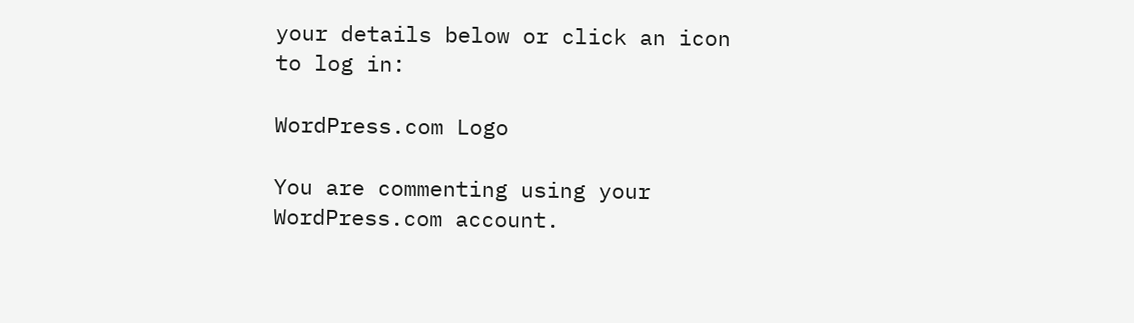your details below or click an icon to log in:

WordPress.com Logo

You are commenting using your WordPress.com account.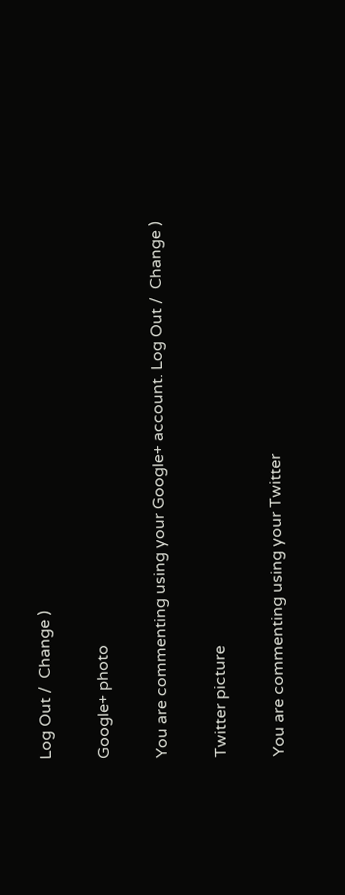Log Out /  Change )

Google+ photo

You are commenting using your Google+ account. Log Out /  Change )

Twitter picture

You are commenting using your Twitter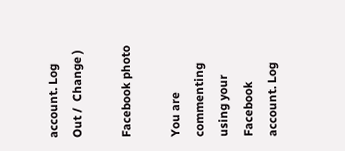account. Log Out /  Change )

Facebook photo

You are commenting using your Facebook account. Log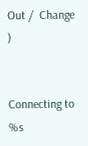Out /  Change )


Connecting to %s